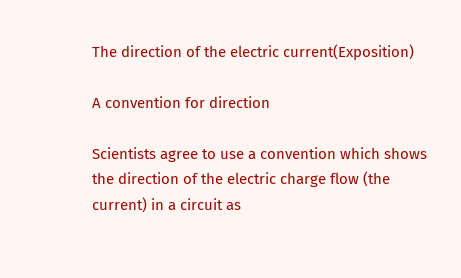The direction of the electric current(Exposition)

A convention for direction

Scientists agree to use a convention which shows the direction of the electric charge flow (the current) in a circuit as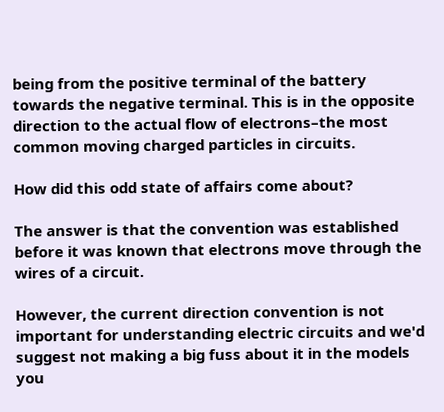being from the positive terminal of the battery towards the negative terminal. This is in the opposite direction to the actual flow of electrons–the most common moving charged particles in circuits.

How did this odd state of affairs come about?

The answer is that the convention was established before it was known that electrons move through the wires of a circuit.

However, the current direction convention is not important for understanding electric circuits and we'd suggest not making a big fuss about it in the models you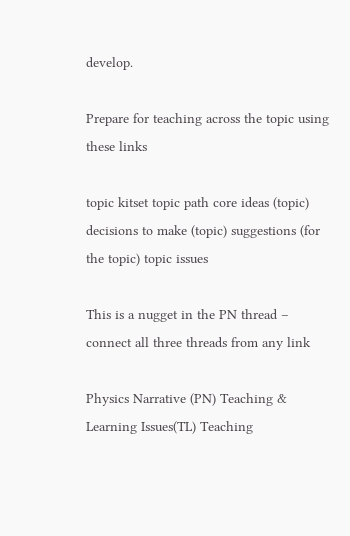develop.

Prepare for teaching across the topic using these links

topic kitset topic path core ideas (topic) decisions to make (topic) suggestions (for the topic) topic issues

This is a nugget in the PN thread – connect all three threads from any link

Physics Narrative (PN) Teaching & Learning Issues(TL) Teaching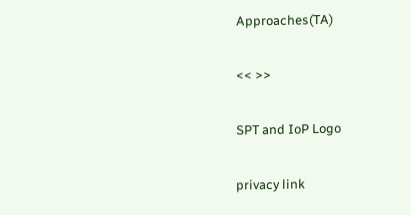Approaches(TA)

<< >>

SPT and IoP Logo

privacy link